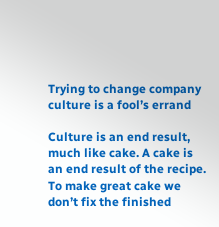Trying to change company culture is a fool’s errand

Culture is an end result, much like cake. A cake is an end result of the recipe. To make great cake we don’t fix the finished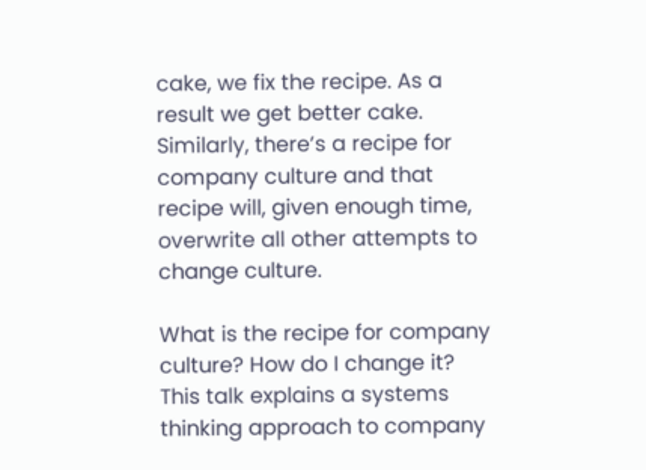cake, we fix the recipe. As a result we get better cake. Similarly, there’s a recipe for company culture and that recipe will, given enough time, overwrite all other attempts to change culture.

What is the recipe for company culture? How do I change it? This talk explains a systems thinking approach to company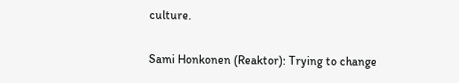culture.

Sami Honkonen (Reaktor): Trying to change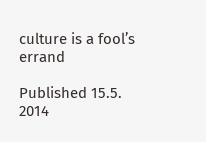culture is a fool’s errand

Published 15.5. 2014